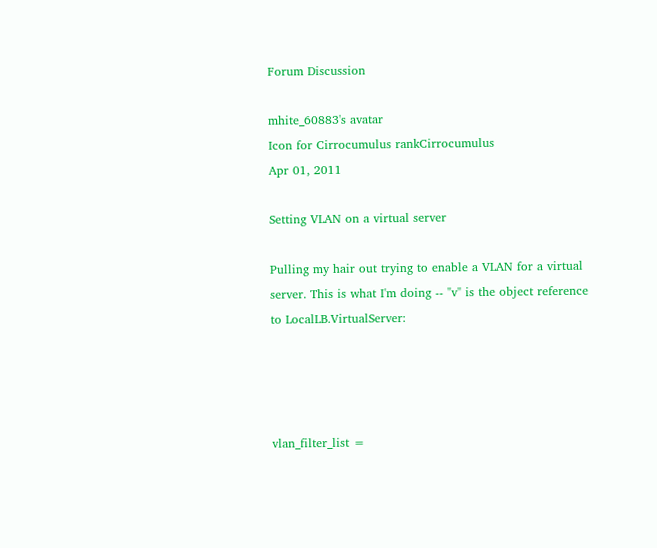Forum Discussion

mhite_60883's avatar
Icon for Cirrocumulus rankCirrocumulus
Apr 01, 2011

Setting VLAN on a virtual server

Pulling my hair out trying to enable a VLAN for a virtual server. This is what I'm doing -- "v" is the object reference to LocalLB.VirtualServer:




vlan_filter_list =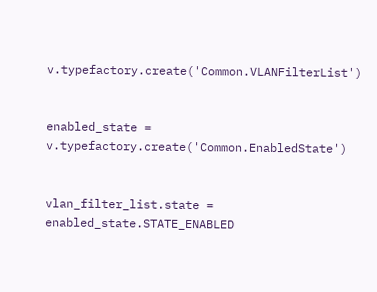v.typefactory.create('Common.VLANFilterList')


enabled_state = v.typefactory.create('Common.EnabledState')


vlan_filter_list.state = enabled_state.STATE_ENABLED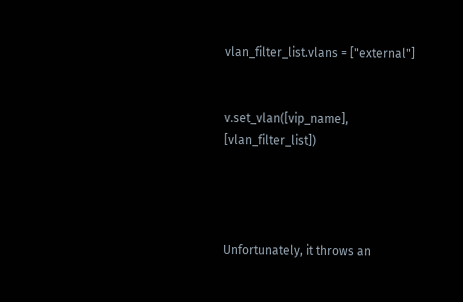vlan_filter_list.vlans = ["external"]


v.set_vlan([vip_name], [vlan_filter_list])




Unfortunately, it throws an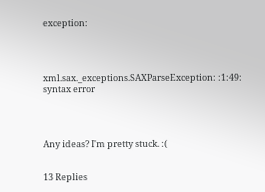exception:




xml.sax._exceptions.SAXParseException: :1:49: syntax error




Any ideas? I'm pretty stuck. :(


13 Replies